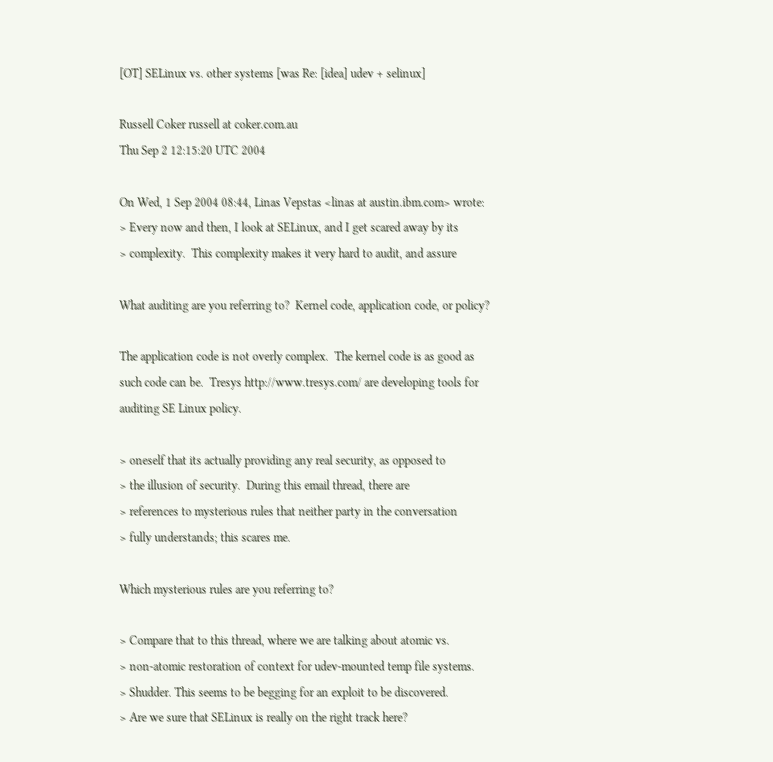[OT] SELinux vs. other systems [was Re: [idea] udev + selinux]

Russell Coker russell at coker.com.au
Thu Sep 2 12:15:20 UTC 2004

On Wed, 1 Sep 2004 08:44, Linas Vepstas <linas at austin.ibm.com> wrote:
> Every now and then, I look at SELinux, and I get scared away by its
> complexity.  This complexity makes it very hard to audit, and assure

What auditing are you referring to?  Kernel code, application code, or policy?

The application code is not overly complex.  The kernel code is as good as
such code can be.  Tresys http://www.tresys.com/ are developing tools for
auditing SE Linux policy.

> oneself that its actually providing any real security, as opposed to
> the illusion of security.  During this email thread, there are
> references to mysterious rules that neither party in the conversation
> fully understands; this scares me.

Which mysterious rules are you referring to?

> Compare that to this thread, where we are talking about atomic vs.
> non-atomic restoration of context for udev-mounted temp file systems.
> Shudder. This seems to be begging for an exploit to be discovered.
> Are we sure that SELinux is really on the right track here?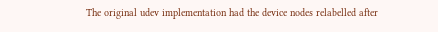The original udev implementation had the device nodes relabelled after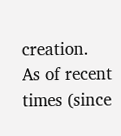creation.  As of recent times (since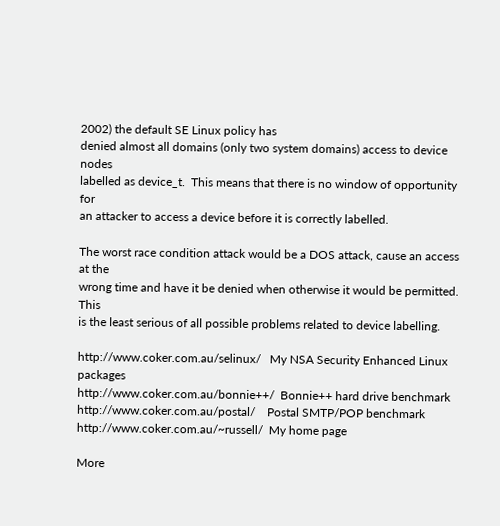2002) the default SE Linux policy has
denied almost all domains (only two system domains) access to device nodes
labelled as device_t.  This means that there is no window of opportunity for
an attacker to access a device before it is correctly labelled.

The worst race condition attack would be a DOS attack, cause an access at the
wrong time and have it be denied when otherwise it would be permitted.  This
is the least serious of all possible problems related to device labelling.

http://www.coker.com.au/selinux/   My NSA Security Enhanced Linux packages
http://www.coker.com.au/bonnie++/  Bonnie++ hard drive benchmark
http://www.coker.com.au/postal/    Postal SMTP/POP benchmark
http://www.coker.com.au/~russell/  My home page

More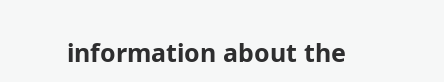information about the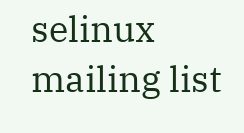selinux mailing list